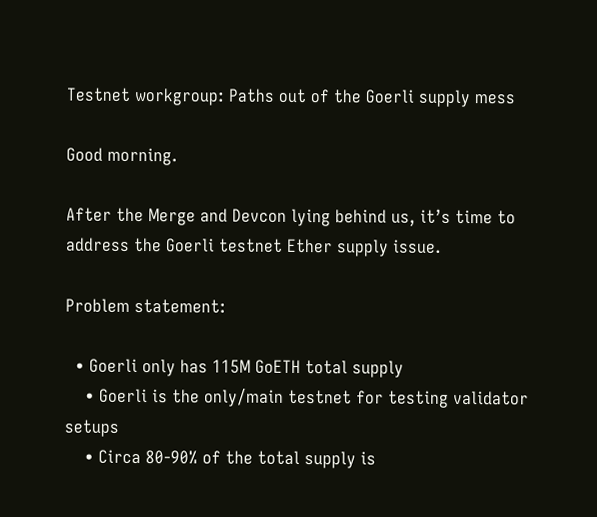Testnet workgroup: Paths out of the Goerli supply mess

Good morning.

After the Merge and Devcon lying behind us, it’s time to address the Goerli testnet Ether supply issue.

Problem statement:

  • Goerli only has 115M GoETH total supply
    • Goerli is the only/main testnet for testing validator setups
    • Circa 80-90% of the total supply is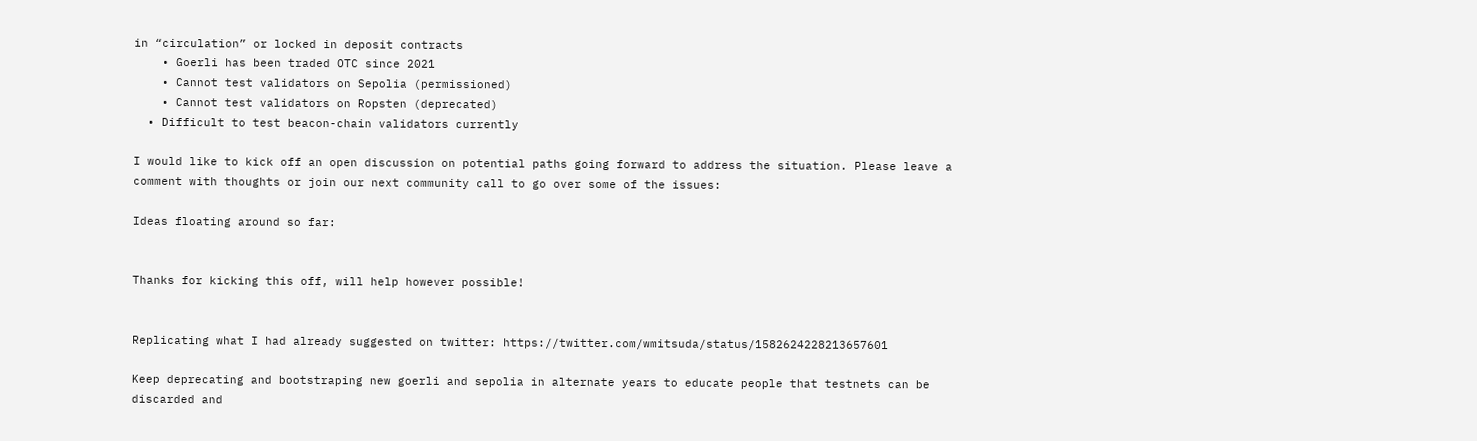in “circulation” or locked in deposit contracts
    • Goerli has been traded OTC since 2021
    • Cannot test validators on Sepolia (permissioned)
    • Cannot test validators on Ropsten (deprecated)
  • Difficult to test beacon-chain validators currently

I would like to kick off an open discussion on potential paths going forward to address the situation. Please leave a comment with thoughts or join our next community call to go over some of the issues:

Ideas floating around so far:


Thanks for kicking this off, will help however possible!


Replicating what I had already suggested on twitter: https://twitter.com/wmitsuda/status/1582624228213657601

Keep deprecating and bootstraping new goerli and sepolia in alternate years to educate people that testnets can be discarded and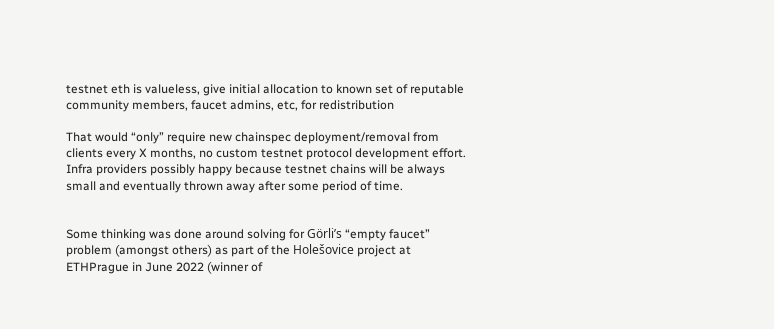testnet eth is valueless, give initial allocation to known set of reputable community members, faucet admins, etc, for redistribution

That would “only” require new chainspec deployment/removal from clients every X months, no custom testnet protocol development effort. Infra providers possibly happy because testnet chains will be always small and eventually thrown away after some period of time.


Some thinking was done around solving for Görli’s “empty faucet” problem (amongst others) as part of the Holešovice project at ETHPrague in June 2022 (winner of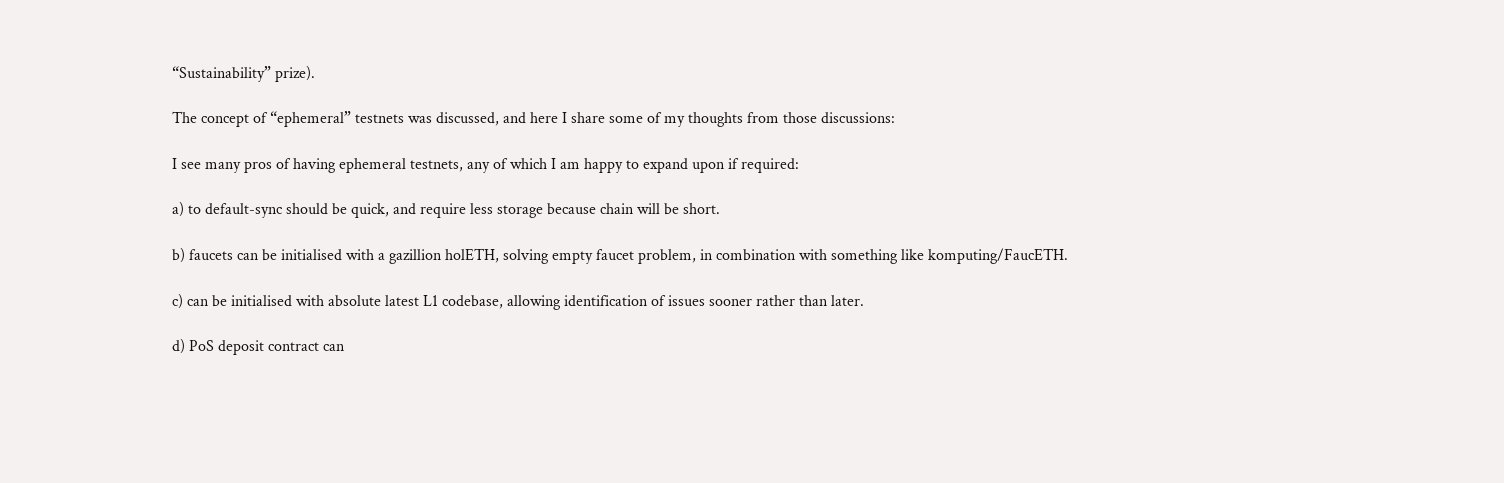“Sustainability” prize).

The concept of “ephemeral” testnets was discussed, and here I share some of my thoughts from those discussions:

I see many pros of having ephemeral testnets, any of which I am happy to expand upon if required:

a) to default-sync should be quick, and require less storage because chain will be short.

b) faucets can be initialised with a gazillion holETH, solving empty faucet problem, in combination with something like komputing/FaucETH.

c) can be initialised with absolute latest L1 codebase, allowing identification of issues sooner rather than later.

d) PoS deposit contract can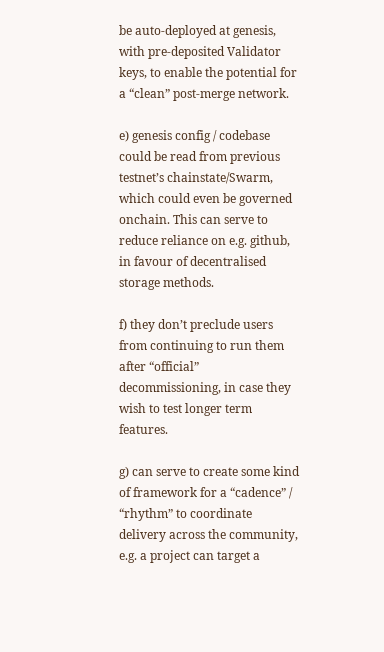be auto-deployed at genesis, with pre-deposited Validator keys, to enable the potential for a “clean” post-merge network.

e) genesis config / codebase could be read from previous testnet’s chainstate/Swarm, which could even be governed onchain. This can serve to reduce reliance on e.g. github, in favour of decentralised storage methods.

f) they don’t preclude users from continuing to run them after “official” decommissioning, in case they wish to test longer term features.

g) can serve to create some kind of framework for a “cadence” / “rhythm” to coordinate delivery across the community, e.g. a project can target a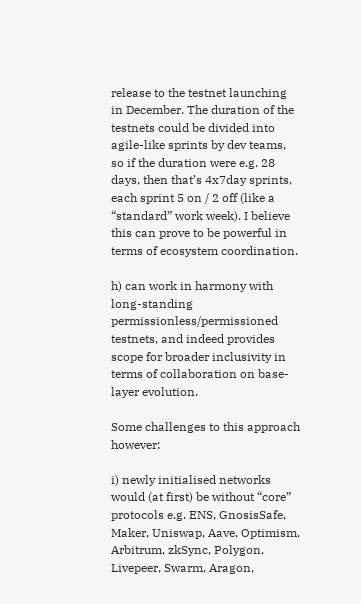release to the testnet launching in December. The duration of the testnets could be divided into agile-like sprints by dev teams, so if the duration were e.g. 28 days, then that’s 4x7day sprints, each sprint 5 on / 2 off (like a “standard” work week). I believe this can prove to be powerful in terms of ecosystem coordination.

h) can work in harmony with long-standing permissionless/permissioned testnets, and indeed provides scope for broader inclusivity in terms of collaboration on base-layer evolution.

Some challenges to this approach however:

i) newly initialised networks would (at first) be without “core” protocols e.g. ENS, GnosisSafe, Maker, Uniswap, Aave, Optimism, Arbitrum, zkSync, Polygon, Livepeer, Swarm, Aragon,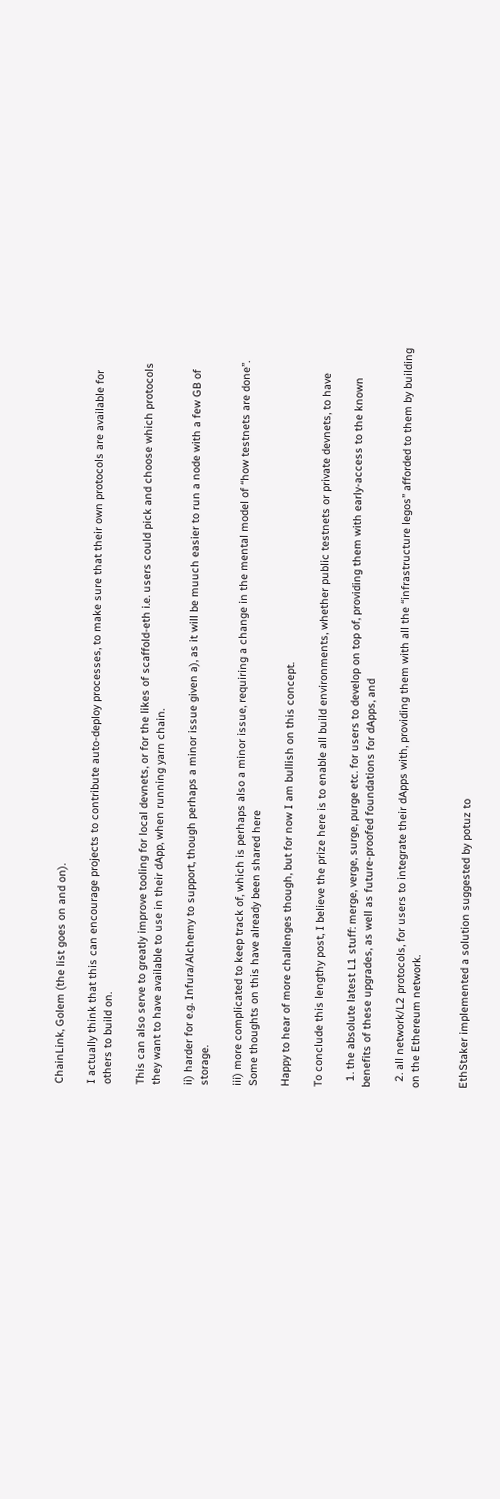ChainLink, Golem (the list goes on and on).

I actually think that this can encourage projects to contribute auto-deploy processes, to make sure that their own protocols are available for others to build on.

This can also serve to greatly improve tooling for local devnets, or for the likes of scaffold-eth i.e. users could pick and choose which protocols they want to have available to use in their dApp, when running yarn chain.

ii) harder for e.g. Infura/Alchemy to support, though perhaps a minor issue given a), as it will be muuch easier to run a node with a few GB of storage.

iii) more complicated to keep track of, which is perhaps also a minor issue, requiring a change in the mental model of “how testnets are done”. Some thoughts on this have already been shared here

Happy to hear of more challenges though, but for now I am bullish on this concept.

To conclude this lengthy post, I believe the prize here is to enable all build environments, whether public testnets or private devnets, to have

  1. the absolute latest L1 stuff: merge, verge, surge, purge etc. for users to develop on top of, providing them with early-access to the known benefits of these upgrades, as well as future-proofed foundations for dApps, and

  2. all network/L2 protocols, for users to integrate their dApps with, providing them with all the “infrastructure legos” afforded to them by building on the Ethereum network.


EthStaker implemented a solution suggested by potuz to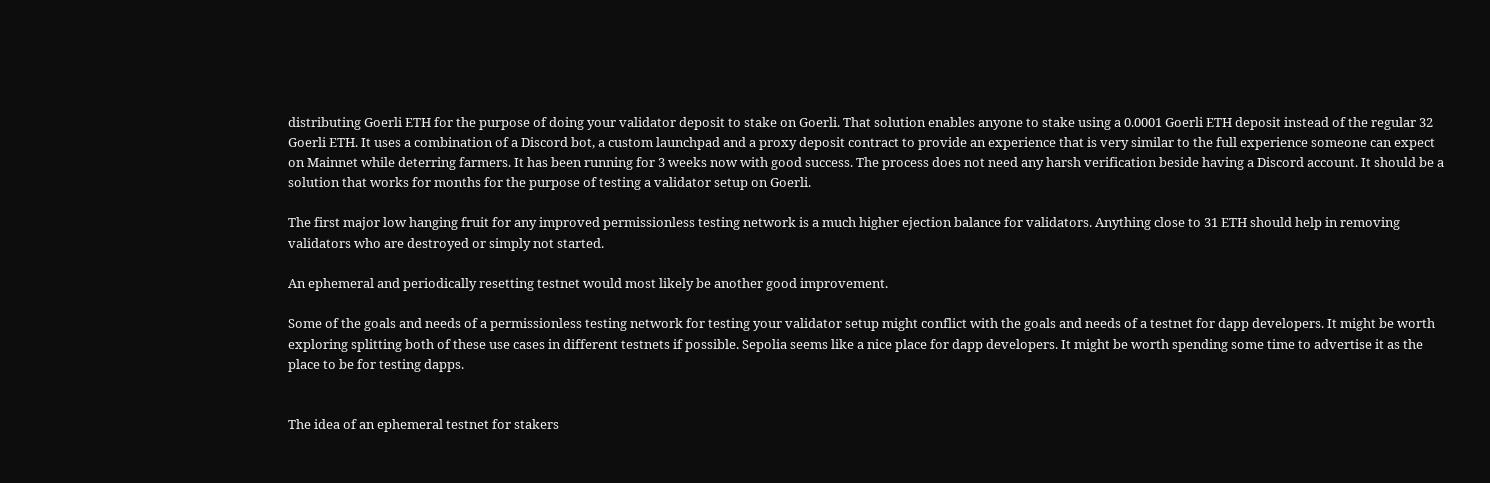distributing Goerli ETH for the purpose of doing your validator deposit to stake on Goerli. That solution enables anyone to stake using a 0.0001 Goerli ETH deposit instead of the regular 32 Goerli ETH. It uses a combination of a Discord bot, a custom launchpad and a proxy deposit contract to provide an experience that is very similar to the full experience someone can expect on Mainnet while deterring farmers. It has been running for 3 weeks now with good success. The process does not need any harsh verification beside having a Discord account. It should be a solution that works for months for the purpose of testing a validator setup on Goerli.

The first major low hanging fruit for any improved permissionless testing network is a much higher ejection balance for validators. Anything close to 31 ETH should help in removing validators who are destroyed or simply not started.

An ephemeral and periodically resetting testnet would most likely be another good improvement.

Some of the goals and needs of a permissionless testing network for testing your validator setup might conflict with the goals and needs of a testnet for dapp developers. It might be worth exploring splitting both of these use cases in different testnets if possible. Sepolia seems like a nice place for dapp developers. It might be worth spending some time to advertise it as the place to be for testing dapps.


The idea of an ephemeral testnet for stakers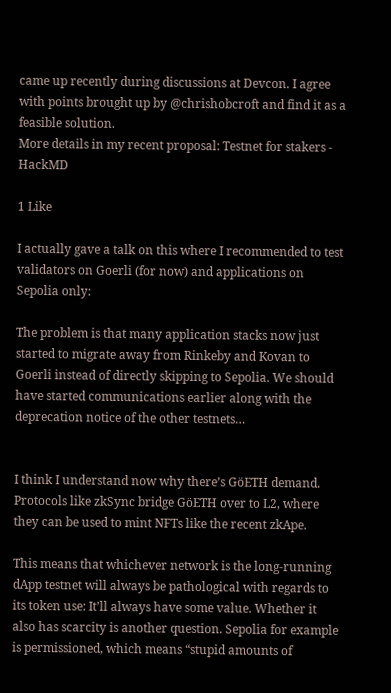came up recently during discussions at Devcon. I agree with points brought up by @chrishobcroft and find it as a feasible solution.
More details in my recent proposal: Testnet for stakers - HackMD

1 Like

I actually gave a talk on this where I recommended to test validators on Goerli (for now) and applications on Sepolia only:

The problem is that many application stacks now just started to migrate away from Rinkeby and Kovan to Goerli instead of directly skipping to Sepolia. We should have started communications earlier along with the deprecation notice of the other testnets…


I think I understand now why there’s GöETH demand. Protocols like zkSync bridge GöETH over to L2, where they can be used to mint NFTs like the recent zkApe.

This means that whichever network is the long-running dApp testnet will always be pathological with regards to its token use: It’ll always have some value. Whether it also has scarcity is another question. Sepolia for example is permissioned, which means “stupid amounts of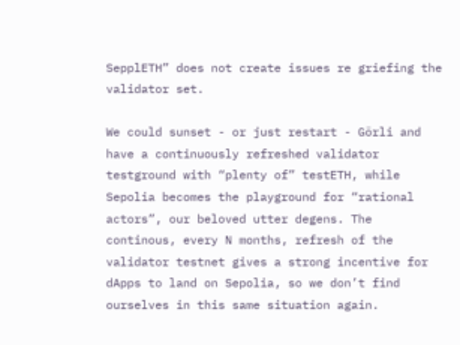SepplETH” does not create issues re griefing the validator set.

We could sunset - or just restart - Görli and have a continuously refreshed validator testground with “plenty of” testETH, while Sepolia becomes the playground for “rational actors”, our beloved utter degens. The continous, every N months, refresh of the validator testnet gives a strong incentive for dApps to land on Sepolia, so we don’t find ourselves in this same situation again.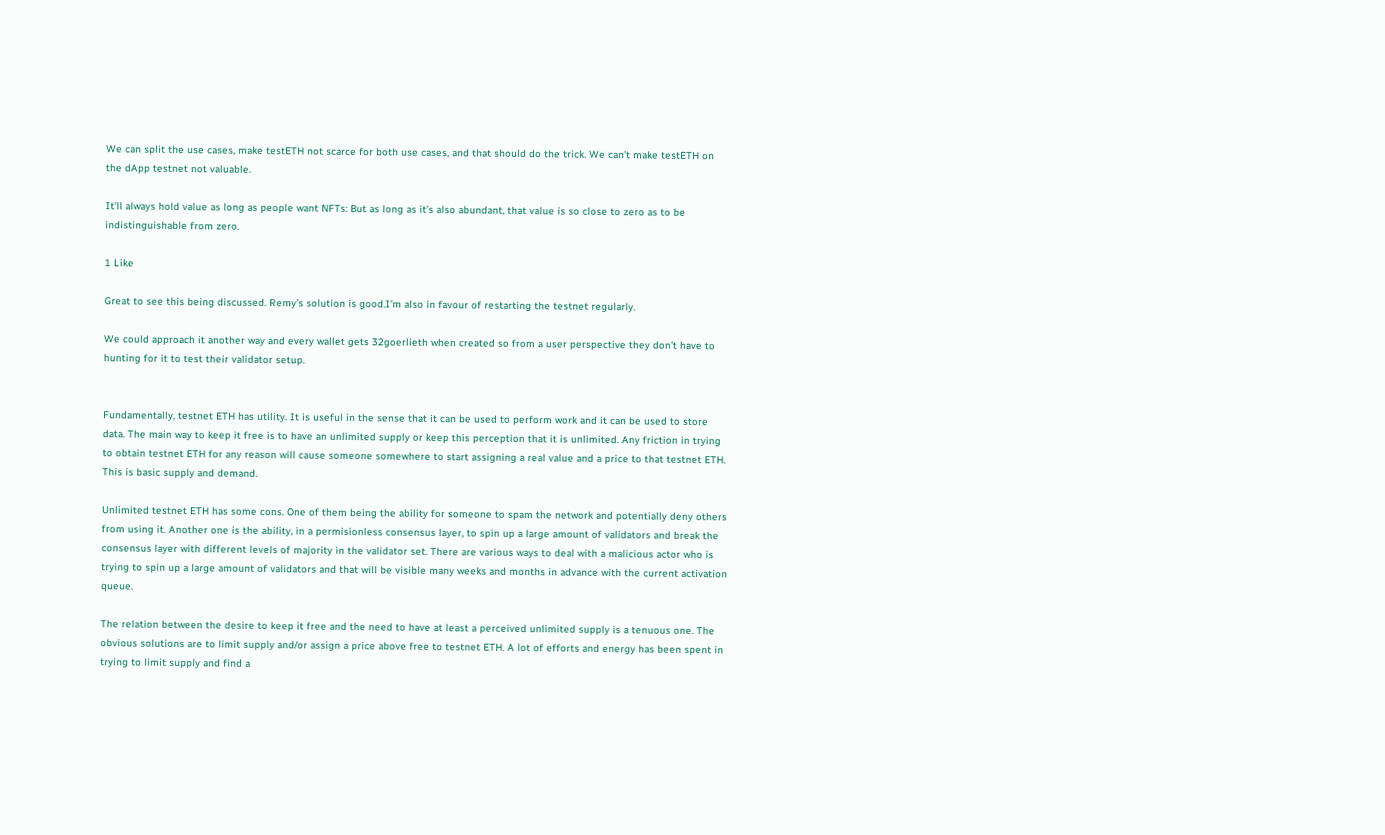We can split the use cases, make testETH not scarce for both use cases, and that should do the trick. We can’t make testETH on the dApp testnet not valuable.

It’ll always hold value as long as people want NFTs: But as long as it’s also abundant, that value is so close to zero as to be indistinguishable from zero.

1 Like

Great to see this being discussed. Remy’s solution is good.I’m also in favour of restarting the testnet regularly.

We could approach it another way and every wallet gets 32goerlieth when created so from a user perspective they don’t have to hunting for it to test their validator setup.


Fundamentally, testnet ETH has utility. It is useful in the sense that it can be used to perform work and it can be used to store data. The main way to keep it free is to have an unlimited supply or keep this perception that it is unlimited. Any friction in trying to obtain testnet ETH for any reason will cause someone somewhere to start assigning a real value and a price to that testnet ETH. This is basic supply and demand.

Unlimited testnet ETH has some cons. One of them being the ability for someone to spam the network and potentially deny others from using it. Another one is the ability, in a permisionless consensus layer, to spin up a large amount of validators and break the consensus layer with different levels of majority in the validator set. There are various ways to deal with a malicious actor who is trying to spin up a large amount of validators and that will be visible many weeks and months in advance with the current activation queue.

The relation between the desire to keep it free and the need to have at least a perceived unlimited supply is a tenuous one. The obvious solutions are to limit supply and/or assign a price above free to testnet ETH. A lot of efforts and energy has been spent in trying to limit supply and find a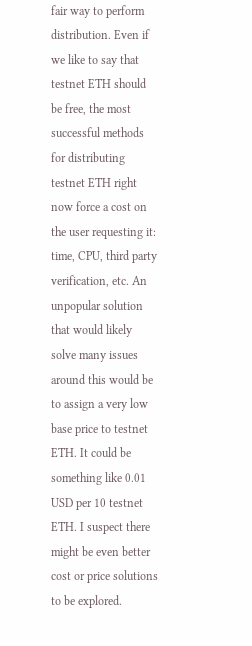fair way to perform distribution. Even if we like to say that testnet ETH should be free, the most successful methods for distributing testnet ETH right now force a cost on the user requesting it: time, CPU, third party verification, etc. An unpopular solution that would likely solve many issues around this would be to assign a very low base price to testnet ETH. It could be something like 0.01 USD per 10 testnet ETH. I suspect there might be even better cost or price solutions to be explored.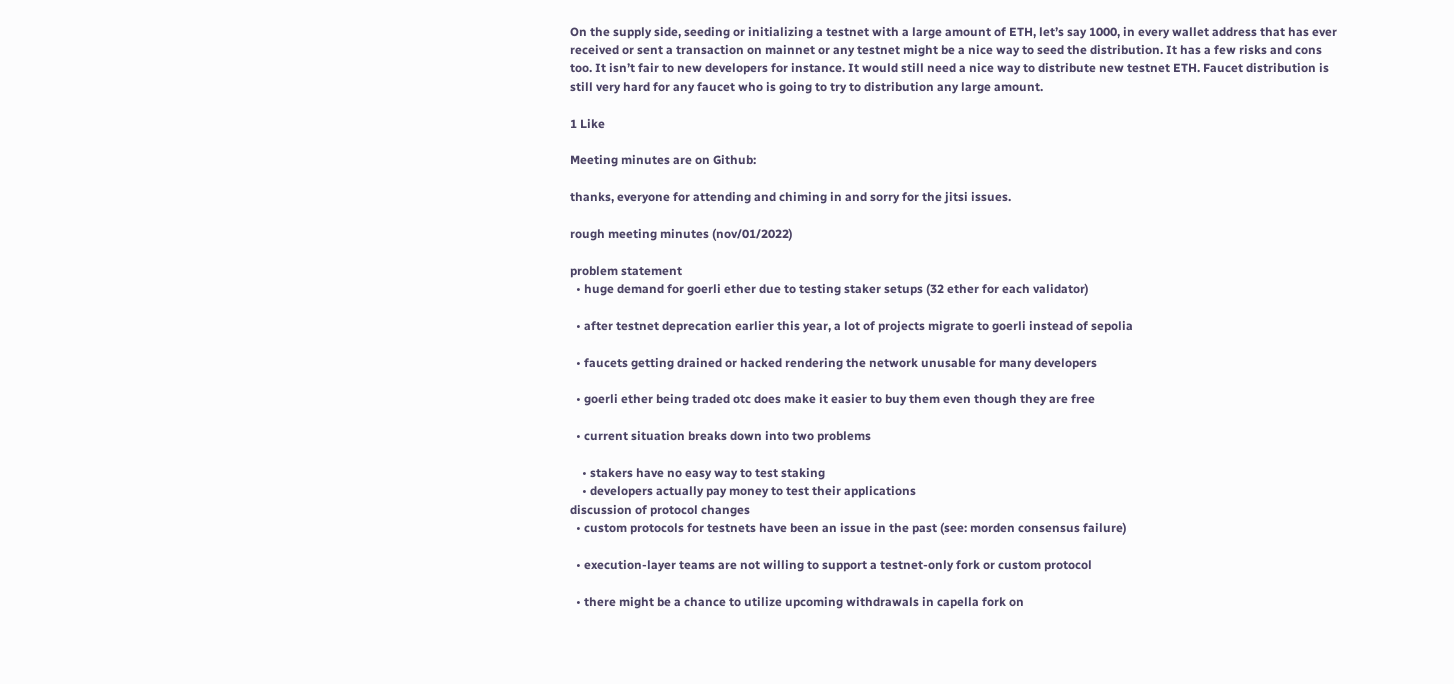On the supply side, seeding or initializing a testnet with a large amount of ETH, let’s say 1000, in every wallet address that has ever received or sent a transaction on mainnet or any testnet might be a nice way to seed the distribution. It has a few risks and cons too. It isn’t fair to new developers for instance. It would still need a nice way to distribute new testnet ETH. Faucet distribution is still very hard for any faucet who is going to try to distribution any large amount.

1 Like

Meeting minutes are on Github:

thanks, everyone for attending and chiming in and sorry for the jitsi issues.

rough meeting minutes (nov/01/2022)

problem statement
  • huge demand for goerli ether due to testing staker setups (32 ether for each validator)

  • after testnet deprecation earlier this year, a lot of projects migrate to goerli instead of sepolia

  • faucets getting drained or hacked rendering the network unusable for many developers

  • goerli ether being traded otc does make it easier to buy them even though they are free

  • current situation breaks down into two problems

    • stakers have no easy way to test staking
    • developers actually pay money to test their applications
discussion of protocol changes
  • custom protocols for testnets have been an issue in the past (see: morden consensus failure)

  • execution-layer teams are not willing to support a testnet-only fork or custom protocol

  • there might be a chance to utilize upcoming withdrawals in capella fork on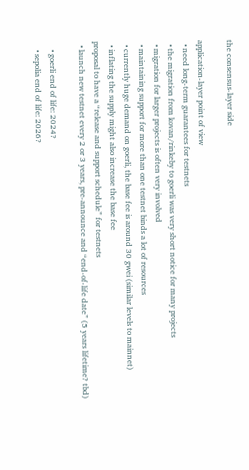the consensus-layer side

application-layer point of view
  • need long-term guarantees for testnets
  • the migration from kovan/rinkeby to goerli was very short notice for many projects
  • migration for larger projects is often very involved
  • maintaining support for more than one testnet binds a lot of resources
  • currently huge demand on goerli, the base fee is around 30 gwei (similar levels to mainnet)
  • inflating the supply might also increase the base fee
proposal to have a “release and support schedule” for testnets
  • launch new testnet every 2 or 3 years, pre-announce and “end-of-life date” (5 years lifetime? tbd)

    • goerli end of life: 2024?
    • sepolia end of life: 2026?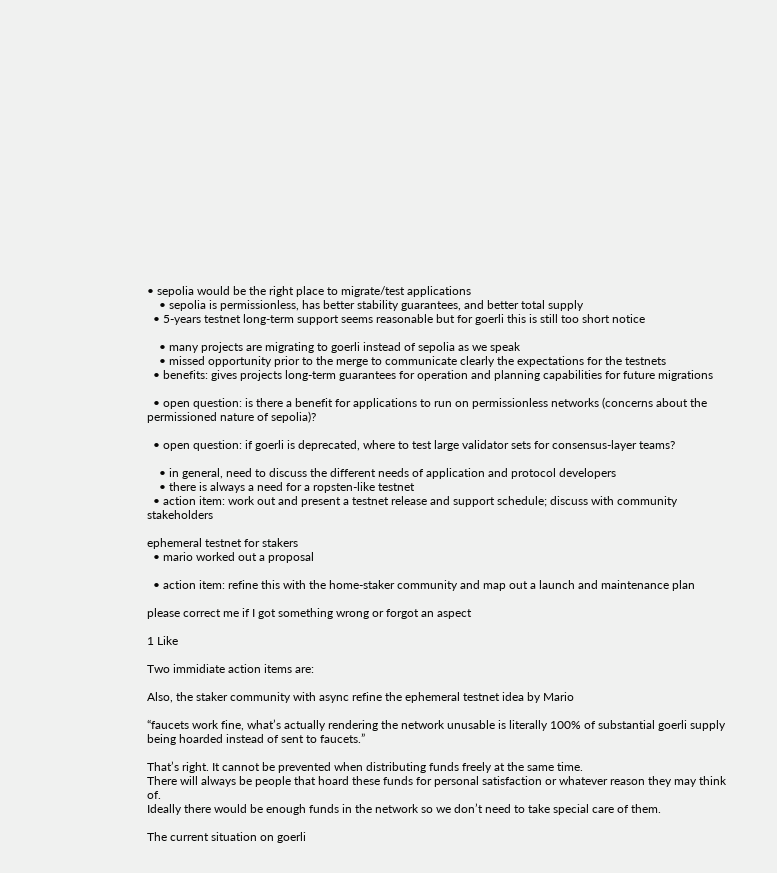• sepolia would be the right place to migrate/test applications
    • sepolia is permissionless, has better stability guarantees, and better total supply
  • 5-years testnet long-term support seems reasonable but for goerli this is still too short notice

    • many projects are migrating to goerli instead of sepolia as we speak
    • missed opportunity prior to the merge to communicate clearly the expectations for the testnets
  • benefits: gives projects long-term guarantees for operation and planning capabilities for future migrations

  • open question: is there a benefit for applications to run on permissionless networks (concerns about the permissioned nature of sepolia)?

  • open question: if goerli is deprecated, where to test large validator sets for consensus-layer teams?

    • in general, need to discuss the different needs of application and protocol developers
    • there is always a need for a ropsten-like testnet
  • action item: work out and present a testnet release and support schedule; discuss with community stakeholders

ephemeral testnet for stakers
  • mario worked out a proposal

  • action item: refine this with the home-staker community and map out a launch and maintenance plan

please correct me if I got something wrong or forgot an aspect

1 Like

Two immidiate action items are:

Also, the staker community with async refine the ephemeral testnet idea by Mario

“faucets work fine, what’s actually rendering the network unusable is literally 100% of substantial goerli supply being hoarded instead of sent to faucets.”

That’s right. It cannot be prevented when distributing funds freely at the same time.
There will always be people that hoard these funds for personal satisfaction or whatever reason they may think of.
Ideally there would be enough funds in the network so we don’t need to take special care of them.

The current situation on goerli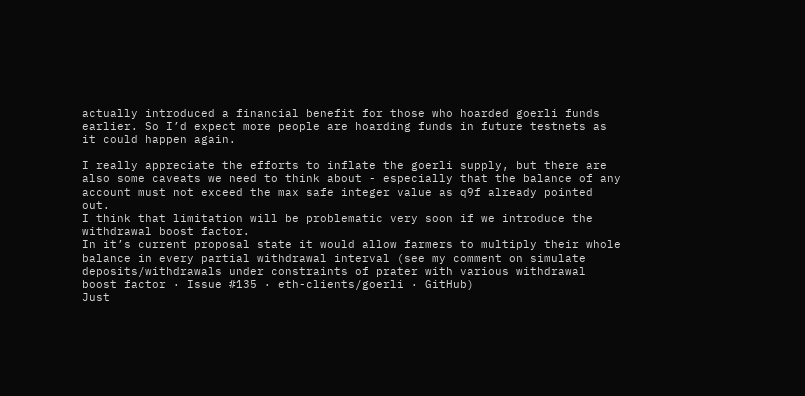actually introduced a financial benefit for those who hoarded goerli funds earlier. So I’d expect more people are hoarding funds in future testnets as it could happen again.

I really appreciate the efforts to inflate the goerli supply, but there are also some caveats we need to think about - especially that the balance of any account must not exceed the max safe integer value as q9f already pointed out.
I think that limitation will be problematic very soon if we introduce the withdrawal boost factor.
In it’s current proposal state it would allow farmers to multiply their whole balance in every partial withdrawal interval (see my comment on simulate deposits/withdrawals under constraints of prater with various withdrawal boost factor · Issue #135 · eth-clients/goerli · GitHub)
Just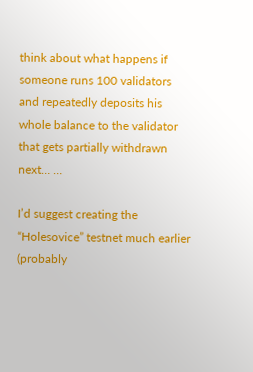think about what happens if someone runs 100 validators and repeatedly deposits his whole balance to the validator that gets partially withdrawn next… …

I’d suggest creating the “Holesovice” testnet much earlier (probably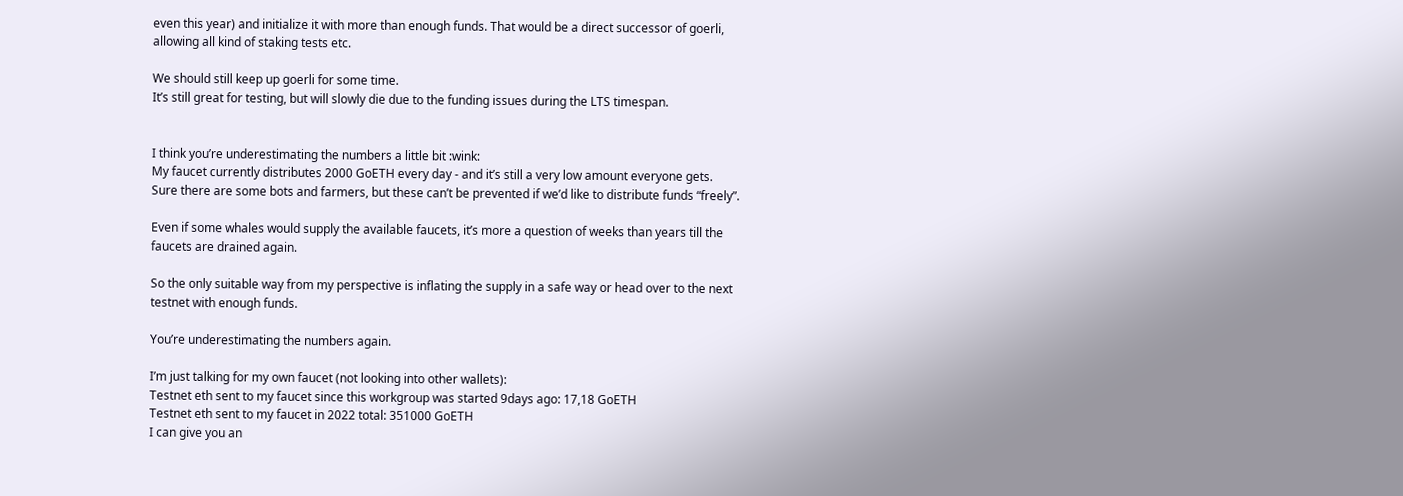even this year) and initialize it with more than enough funds. That would be a direct successor of goerli, allowing all kind of staking tests etc.

We should still keep up goerli for some time.
It’s still great for testing, but will slowly die due to the funding issues during the LTS timespan.


I think you’re underestimating the numbers a little bit :wink:
My faucet currently distributes 2000 GoETH every day - and it’s still a very low amount everyone gets.
Sure there are some bots and farmers, but these can’t be prevented if we’d like to distribute funds “freely”.

Even if some whales would supply the available faucets, it’s more a question of weeks than years till the faucets are drained again.

So the only suitable way from my perspective is inflating the supply in a safe way or head over to the next testnet with enough funds.

You’re underestimating the numbers again.

I’m just talking for my own faucet (not looking into other wallets):
Testnet eth sent to my faucet since this workgroup was started 9days ago: 17,18 GoETH
Testnet eth sent to my faucet in 2022 total: 351000 GoETH
I can give you an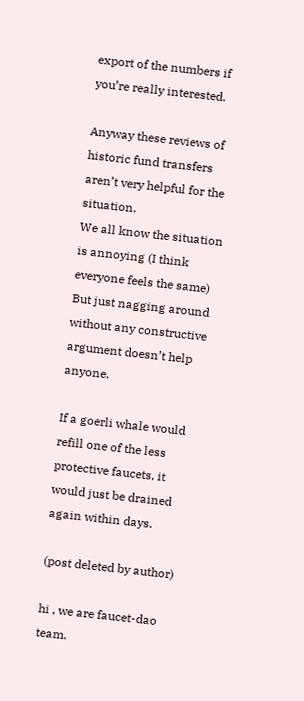export of the numbers if you’re really interested.

Anyway these reviews of historic fund transfers aren’t very helpful for the situation.
We all know the situation is annoying (I think everyone feels the same)
But just nagging around without any constructive argument doesn’t help anyone.

If a goerli whale would refill one of the less protective faucets, it would just be drained again within days.

(post deleted by author)

hi , we are faucet-dao team.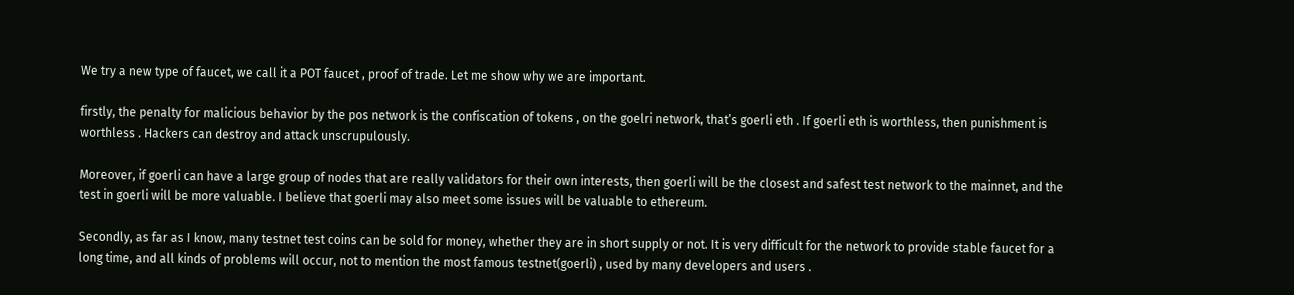We try a new type of faucet, we call it a POT faucet , proof of trade. Let me show why we are important.

firstly, the penalty for malicious behavior by the pos network is the confiscation of tokens , on the goelri network, that’s goerli eth . If goerli eth is worthless, then punishment is worthless . Hackers can destroy and attack unscrupulously.

Moreover, if goerli can have a large group of nodes that are really validators for their own interests, then goerli will be the closest and safest test network to the mainnet, and the test in goerli will be more valuable. I believe that goerli may also meet some issues will be valuable to ethereum.

Secondly, as far as I know, many testnet test coins can be sold for money, whether they are in short supply or not. It is very difficult for the network to provide stable faucet for a long time, and all kinds of problems will occur, not to mention the most famous testnet(goerli) , used by many developers and users .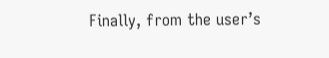Finally, from the user’s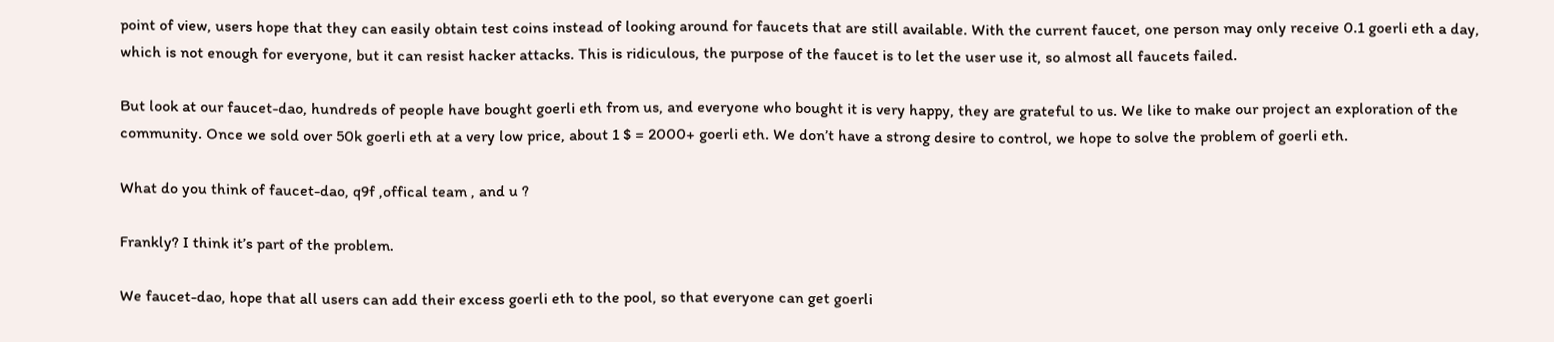point of view, users hope that they can easily obtain test coins instead of looking around for faucets that are still available. With the current faucet, one person may only receive 0.1 goerli eth a day, which is not enough for everyone, but it can resist hacker attacks. This is ridiculous, the purpose of the faucet is to let the user use it, so almost all faucets failed.

But look at our faucet-dao, hundreds of people have bought goerli eth from us, and everyone who bought it is very happy, they are grateful to us. We like to make our project an exploration of the community. Once we sold over 50k goerli eth at a very low price, about 1 $ = 2000+ goerli eth. We don’t have a strong desire to control, we hope to solve the problem of goerli eth.

What do you think of faucet-dao, q9f ,offical team , and u ?

Frankly? I think it’s part of the problem.

We faucet-dao, hope that all users can add their excess goerli eth to the pool, so that everyone can get goerli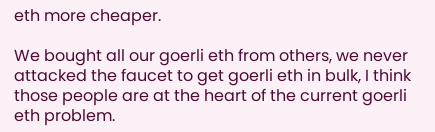eth more cheaper.

We bought all our goerli eth from others, we never attacked the faucet to get goerli eth in bulk, I think those people are at the heart of the current goerli eth problem.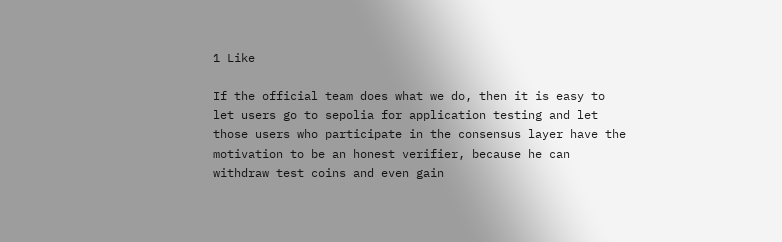1 Like

If the official team does what we do, then it is easy to let users go to sepolia for application testing and let those users who participate in the consensus layer have the motivation to be an honest verifier, because he can withdraw test coins and even gain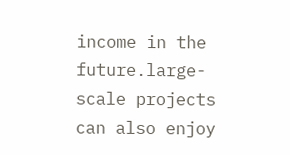income in the future.large-scale projects can also enjoy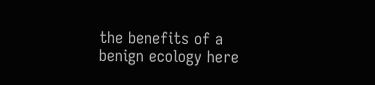the benefits of a benign ecology here